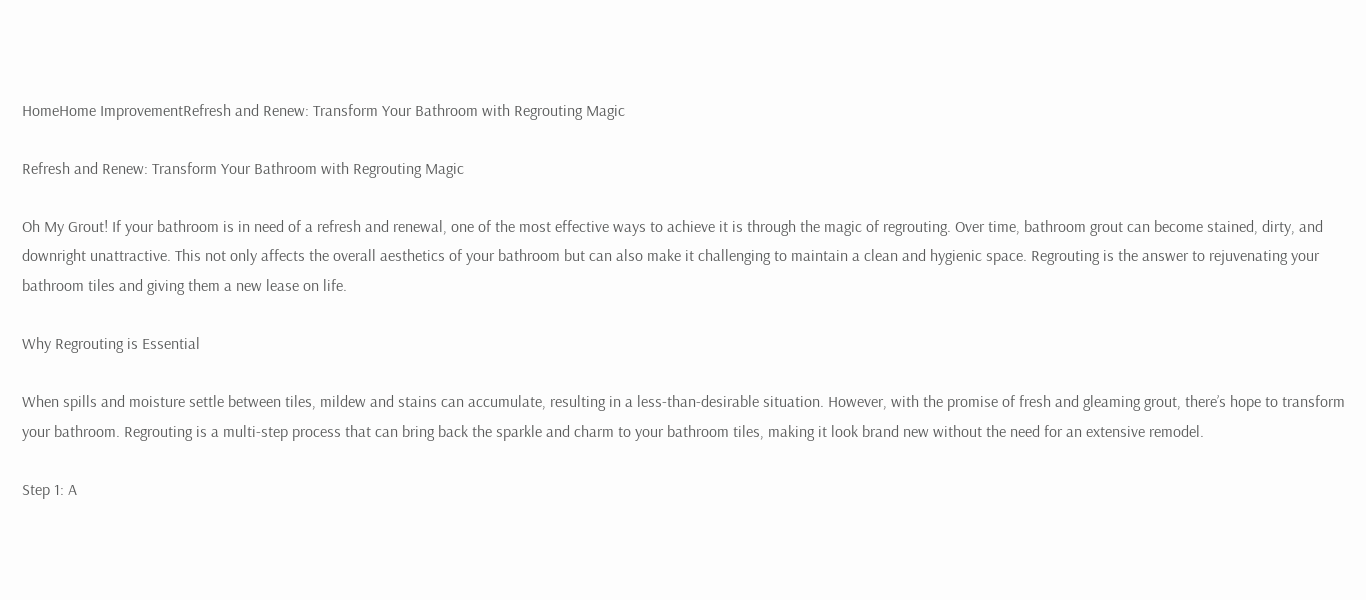HomeHome ImprovementRefresh and Renew: Transform Your Bathroom with Regrouting Magic

Refresh and Renew: Transform Your Bathroom with Regrouting Magic

Oh My Grout! If your bathroom is in need of a refresh and renewal, one of the most effective ways to achieve it is through the magic of regrouting. Over time, bathroom grout can become stained, dirty, and downright unattractive. This not only affects the overall aesthetics of your bathroom but can also make it challenging to maintain a clean and hygienic space. Regrouting is the answer to rejuvenating your bathroom tiles and giving them a new lease on life.

Why Regrouting is Essential

When spills and moisture settle between tiles, mildew and stains can accumulate, resulting in a less-than-desirable situation. However, with the promise of fresh and gleaming grout, there’s hope to transform your bathroom. Regrouting is a multi-step process that can bring back the sparkle and charm to your bathroom tiles, making it look brand new without the need for an extensive remodel.

Step 1: A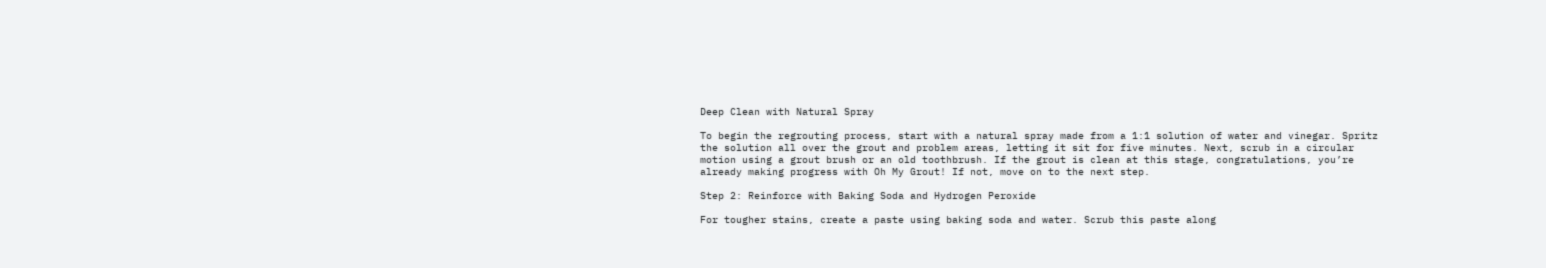Deep Clean with Natural Spray

To begin the regrouting process, start with a natural spray made from a 1:1 solution of water and vinegar. Spritz the solution all over the grout and problem areas, letting it sit for five minutes. Next, scrub in a circular motion using a grout brush or an old toothbrush. If the grout is clean at this stage, congratulations, you’re already making progress with Oh My Grout! If not, move on to the next step.

Step 2: Reinforce with Baking Soda and Hydrogen Peroxide

For tougher stains, create a paste using baking soda and water. Scrub this paste along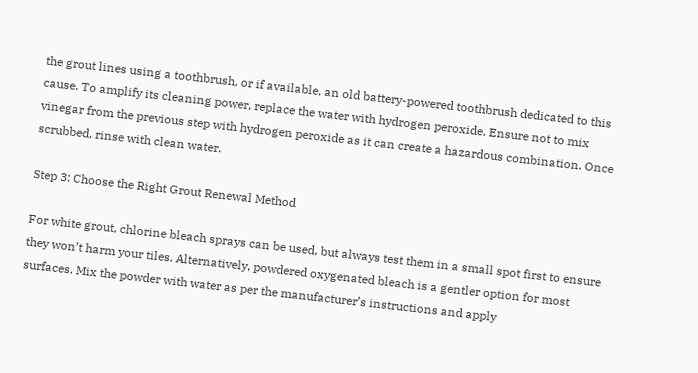the grout lines using a toothbrush, or if available, an old battery-powered toothbrush dedicated to this cause. To amplify its cleaning power, replace the water with hydrogen peroxide. Ensure not to mix vinegar from the previous step with hydrogen peroxide as it can create a hazardous combination. Once scrubbed, rinse with clean water.

Step 3: Choose the Right Grout Renewal Method

For white grout, chlorine bleach sprays can be used, but always test them in a small spot first to ensure they won’t harm your tiles. Alternatively, powdered oxygenated bleach is a gentler option for most surfaces. Mix the powder with water as per the manufacturer’s instructions and apply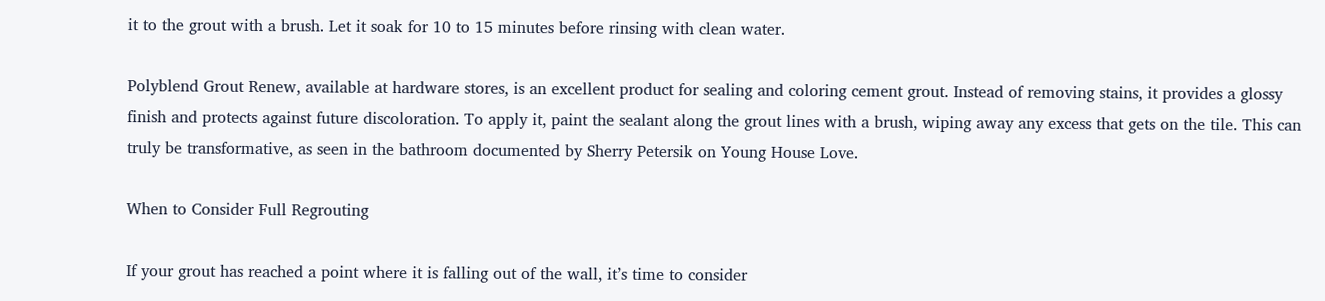it to the grout with a brush. Let it soak for 10 to 15 minutes before rinsing with clean water.

Polyblend Grout Renew, available at hardware stores, is an excellent product for sealing and coloring cement grout. Instead of removing stains, it provides a glossy finish and protects against future discoloration. To apply it, paint the sealant along the grout lines with a brush, wiping away any excess that gets on the tile. This can truly be transformative, as seen in the bathroom documented by Sherry Petersik on Young House Love.

When to Consider Full Regrouting

If your grout has reached a point where it is falling out of the wall, it’s time to consider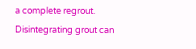a complete regrout. Disintegrating grout can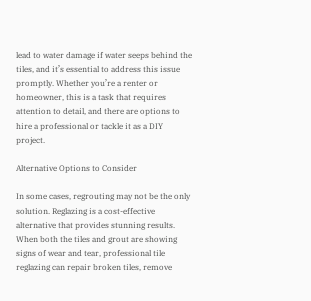lead to water damage if water seeps behind the tiles, and it’s essential to address this issue promptly. Whether you’re a renter or homeowner, this is a task that requires attention to detail, and there are options to hire a professional or tackle it as a DIY project.

Alternative Options to Consider

In some cases, regrouting may not be the only solution. Reglazing is a cost-effective alternative that provides stunning results. When both the tiles and grout are showing signs of wear and tear, professional tile reglazing can repair broken tiles, remove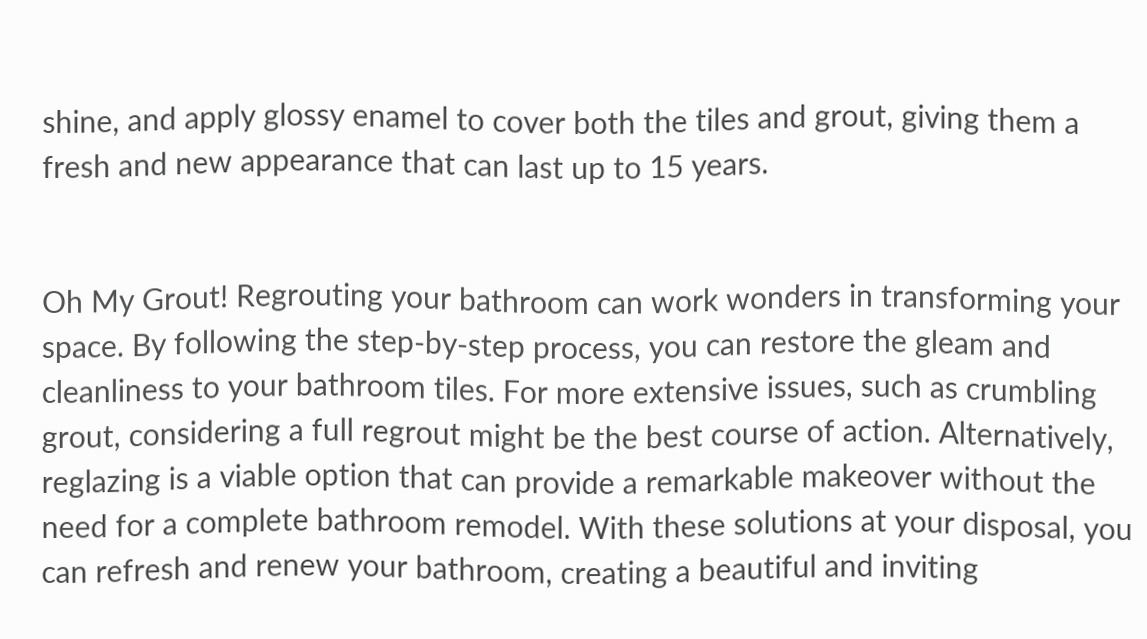shine, and apply glossy enamel to cover both the tiles and grout, giving them a fresh and new appearance that can last up to 15 years.


Oh My Grout! Regrouting your bathroom can work wonders in transforming your space. By following the step-by-step process, you can restore the gleam and cleanliness to your bathroom tiles. For more extensive issues, such as crumbling grout, considering a full regrout might be the best course of action. Alternatively, reglazing is a viable option that can provide a remarkable makeover without the need for a complete bathroom remodel. With these solutions at your disposal, you can refresh and renew your bathroom, creating a beautiful and inviting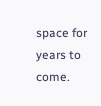space for years to come.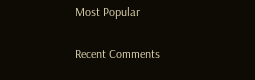Most Popular

Recent Comments